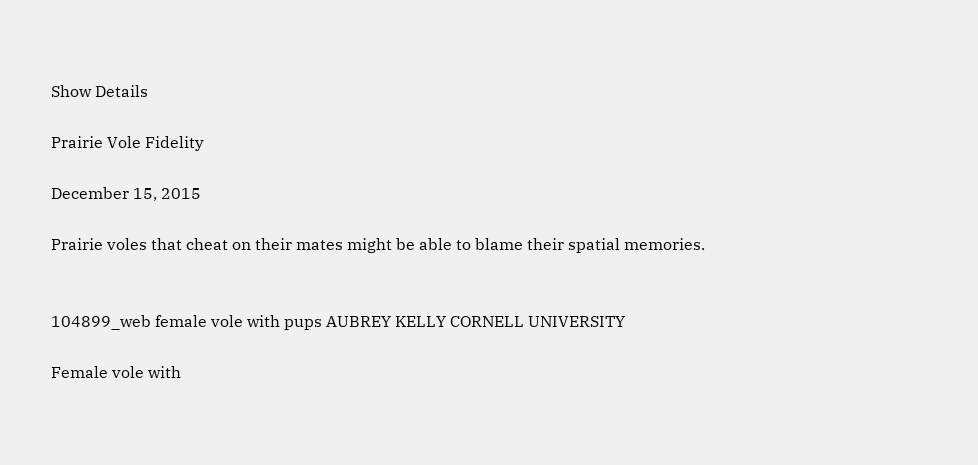Show Details

Prairie Vole Fidelity

December 15, 2015

Prairie voles that cheat on their mates might be able to blame their spatial memories.


104899_web female vole with pups AUBREY KELLY CORNELL UNIVERSITY

Female vole with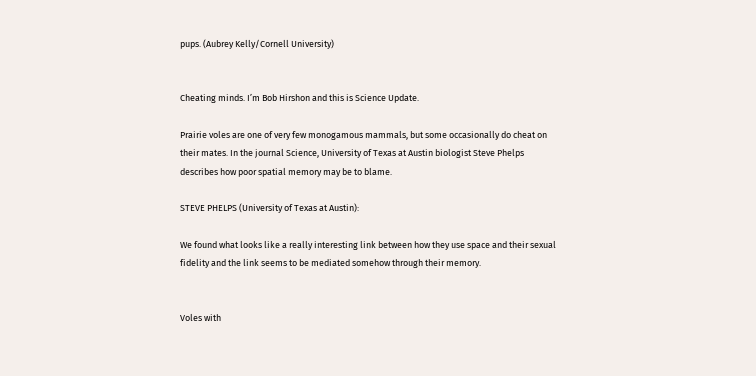pups. (Aubrey Kelly/Cornell University)


Cheating minds. I’m Bob Hirshon and this is Science Update.

Prairie voles are one of very few monogamous mammals, but some occasionally do cheat on their mates. In the journal Science, University of Texas at Austin biologist Steve Phelps describes how poor spatial memory may be to blame.

STEVE PHELPS (University of Texas at Austin):

We found what looks like a really interesting link between how they use space and their sexual fidelity and the link seems to be mediated somehow through their memory.


Voles with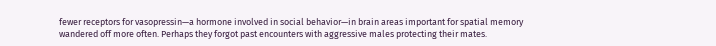fewer receptors for vasopressin—a hormone involved in social behavior—in brain areas important for spatial memory wandered off more often. Perhaps they forgot past encounters with aggressive males protecting their mates.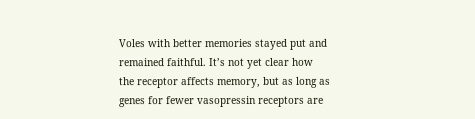Voles with better memories stayed put and remained faithful. It’s not yet clear how the receptor affects memory, but as long as genes for fewer vasopressin receptors are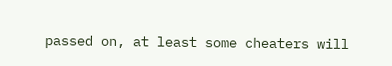passed on, at least some cheaters will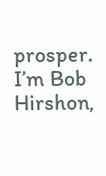prosper. I’m Bob Hirshon,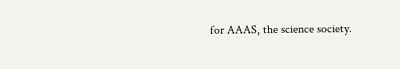for AAAS, the science society.